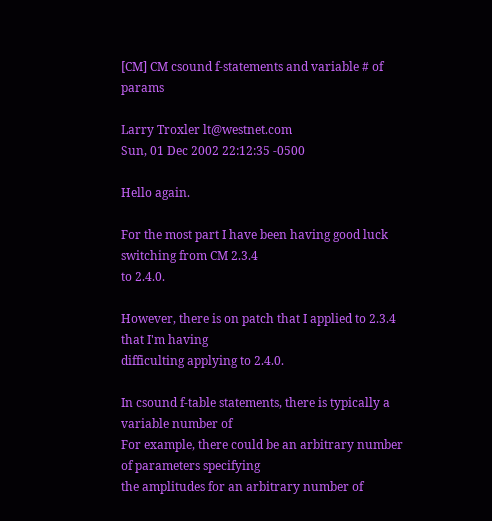[CM] CM csound f-statements and variable # of params

Larry Troxler lt@westnet.com
Sun, 01 Dec 2002 22:12:35 -0500

Hello again.

For the most part I have been having good luck switching from CM 2.3.4
to 2.4.0.

However, there is on patch that I applied to 2.3.4 that I'm having
difficulting applying to 2.4.0.

In csound f-table statements, there is typically a variable number of
For example, there could be an arbitrary number of parameters specifying
the amplitudes for an arbitrary number of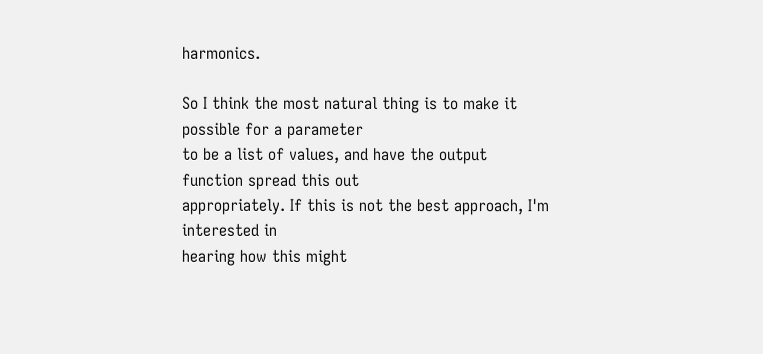harmonics.

So I think the most natural thing is to make it possible for a parameter
to be a list of values, and have the output function spread this out
appropriately. If this is not the best approach, I'm interested in
hearing how this might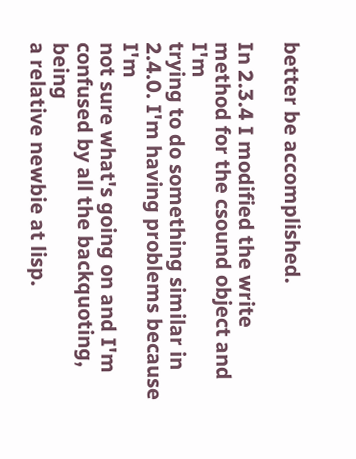better be accomplished.

In 2.3.4 I modified the write method for the csound object and I'm
trying to do something similar in 2.4.0. I'm having problems because I'm
not sure what's going on and I'm confused by all the backquoting, being
a relative newbie at lisp.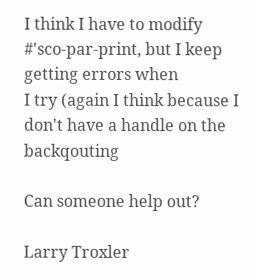I think I have to modify #'sco-par-print, but I keep getting errors when
I try (again I think because I don't have a handle on the backqouting

Can someone help out?

Larry Troxler